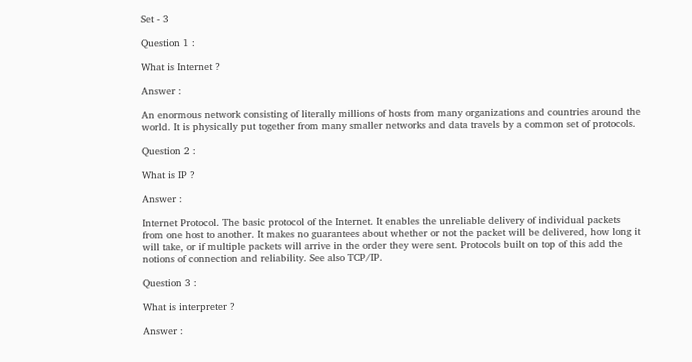Set - 3

Question 1 :

What is Internet ?

Answer :

An enormous network consisting of literally millions of hosts from many organizations and countries around the world. It is physically put together from many smaller networks and data travels by a common set of protocols.

Question 2 :

What is IP ?

Answer :

Internet Protocol. The basic protocol of the Internet. It enables the unreliable delivery of individual packets from one host to another. It makes no guarantees about whether or not the packet will be delivered, how long it will take, or if multiple packets will arrive in the order they were sent. Protocols built on top of this add the notions of connection and reliability. See also TCP/IP.

Question 3 :

What is interpreter ?

Answer :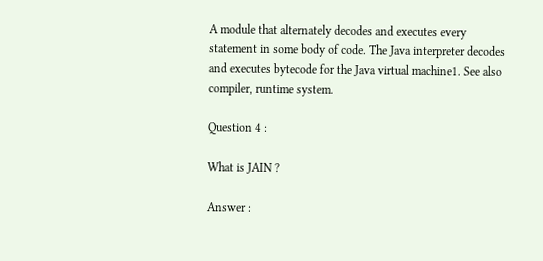A module that alternately decodes and executes every statement in some body of code. The Java interpreter decodes and executes bytecode for the Java virtual machine1. See also compiler, runtime system.

Question 4 :

What is JAIN ?

Answer :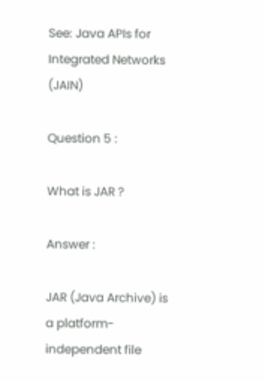See: Java APIs for Integrated Networks (JAIN)

Question 5 :

What is JAR ?

Answer :

JAR (Java Archive) is a platform-independent file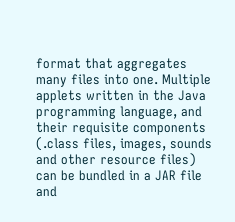format that aggregates many files into one. Multiple applets written in the Java programming language, and their requisite components (.class files, images, sounds and other resource files) can be bundled in a JAR file and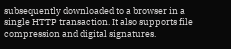subsequently downloaded to a browser in a single HTTP transaction. It also supports file compression and digital signatures.